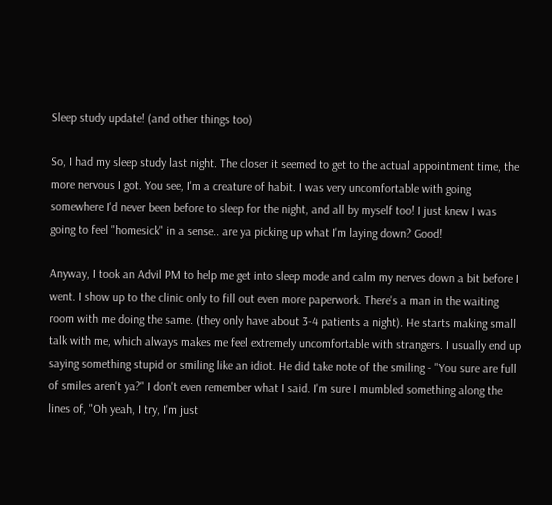Sleep study update! (and other things too)

So, I had my sleep study last night. The closer it seemed to get to the actual appointment time, the more nervous I got. You see, I'm a creature of habit. I was very uncomfortable with going somewhere I'd never been before to sleep for the night, and all by myself too! I just knew I was going to feel "homesick" in a sense.. are ya picking up what I'm laying down? Good!

Anyway, I took an Advil PM to help me get into sleep mode and calm my nerves down a bit before I went. I show up to the clinic only to fill out even more paperwork. There's a man in the waiting room with me doing the same. (they only have about 3-4 patients a night). He starts making small talk with me, which always makes me feel extremely uncomfortable with strangers. I usually end up saying something stupid or smiling like an idiot. He did take note of the smiling - "You sure are full of smiles aren't ya?" I don't even remember what I said. I'm sure I mumbled something along the lines of, "Oh yeah, I try, I'm just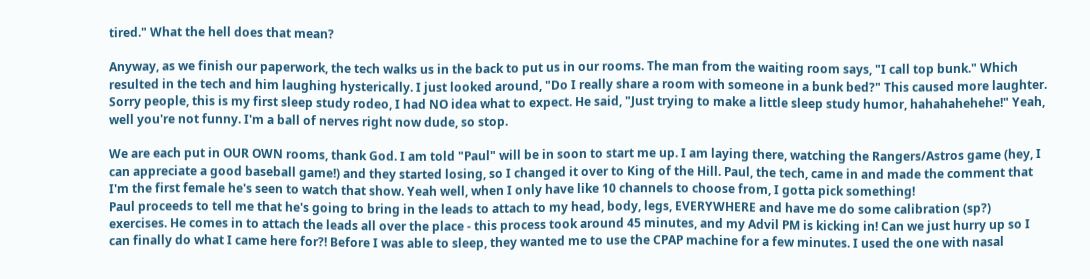tired." What the hell does that mean?

Anyway, as we finish our paperwork, the tech walks us in the back to put us in our rooms. The man from the waiting room says, "I call top bunk." Which resulted in the tech and him laughing hysterically. I just looked around, "Do I really share a room with someone in a bunk bed?" This caused more laughter. Sorry people, this is my first sleep study rodeo, I had NO idea what to expect. He said, "Just trying to make a little sleep study humor, hahahahehehe!" Yeah, well you're not funny. I'm a ball of nerves right now dude, so stop.

We are each put in OUR OWN rooms, thank God. I am told "Paul" will be in soon to start me up. I am laying there, watching the Rangers/Astros game (hey, I can appreciate a good baseball game!) and they started losing, so I changed it over to King of the Hill. Paul, the tech, came in and made the comment that I'm the first female he's seen to watch that show. Yeah well, when I only have like 10 channels to choose from, I gotta pick something!
Paul proceeds to tell me that he's going to bring in the leads to attach to my head, body, legs, EVERYWHERE and have me do some calibration (sp?) exercises. He comes in to attach the leads all over the place - this process took around 45 minutes, and my Advil PM is kicking in! Can we just hurry up so I can finally do what I came here for?! Before I was able to sleep, they wanted me to use the CPAP machine for a few minutes. I used the one with nasal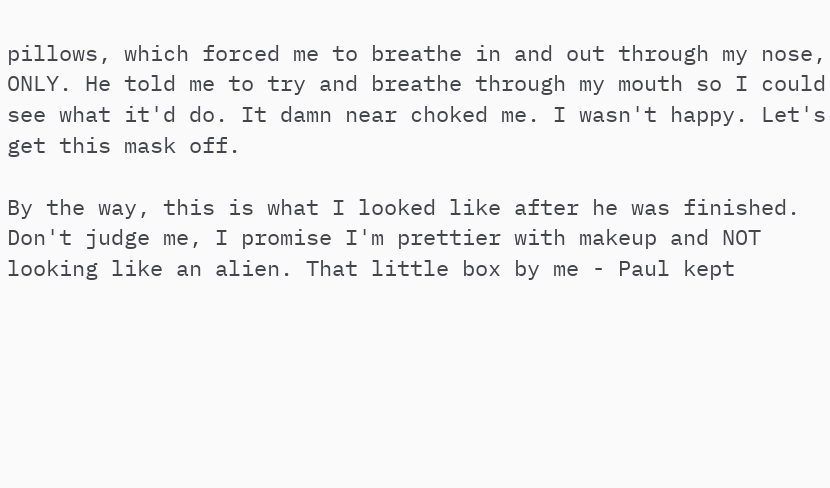pillows, which forced me to breathe in and out through my nose, ONLY. He told me to try and breathe through my mouth so I could see what it'd do. It damn near choked me. I wasn't happy. Let's get this mask off.

By the way, this is what I looked like after he was finished. Don't judge me, I promise I'm prettier with makeup and NOT looking like an alien. That little box by me - Paul kept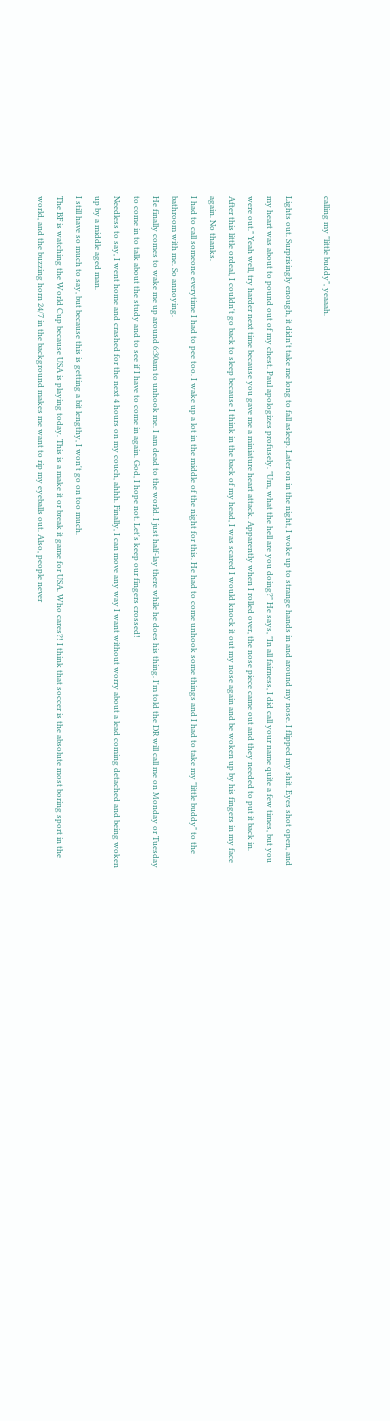calling my "little buddy", yeaaah.

Lights out. Surprisingly enough, it didn't take me long to fall asleep. Later on in the night, I woke up to strange hands in and around my nose. I flipped my shit. Eyes shot open, and my heart was about to pound out of my chest. Paul apologizes profusely. "Um, what the hell are you doing?" He says, "In all fairness, I did call your name quite a few times, but you were out." Yeah well, try harder next time because you gave me a miniature heart attack. Apparently when I rolled over, the nose piece came out and they needed to put it back in.
After this little ordeal, I couldn't go back to sleep because I think in the back of my head, I was scared I would knock it out my nose again and be woken up by his fingers in my face again. No thanks.
I had to call someone everytime I had to pee too. I wake up a lot in the middle of the night for this. He had to come unhook some things and I had to take my "little buddy" to the bathroom with me. So annoying.
He finally comes to wake me up around 6:30am to unhook me. I am dead to the world. I just half-lay there while he does his thing. I'm told the DR will call me on Monday or Tuesday to come in to talk about the study and to see if I have to come in again. God, I hope not. Let's keep our fingers crossed!
Needless to say, I went home and crashed for the next 4 hours on my couch, ahhh. Finally, I can move any way I want without worry about a lead coming detached and being woken up by a middle aged man.
I still have so much to say, but because this is getting a bit lengthy, I won't go on too much.
The BF is watching the World Cup because USA is playing today. This is a make it or break it game for USA. Who cares?! I think that soccer is the absolute most boring sport in the world, and the buzzing horn 24/7 in the background makes me want to rip my eyeballs out. Also, people never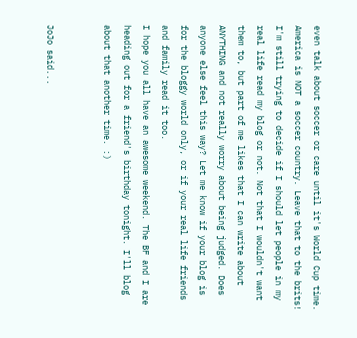even talk about soccer or care until it's World Cup time. America is NOT a soccer country. Leave that to the brits!
I'm still trying to decide if I should let people in my real life read my blog or not. Not that I wouldn't want them to, but part of me likes that I can write about ANYTHING and not really worry about being judged. Does anyone else feel this way? Let me know if your blog is for the bloggy world only, or if your real life friends and family read it too.
I hope you all have an awesome weekend. The BF and I are heading out for a friend's birthday tonight. I'll blog about that another time. :)


JoJo said...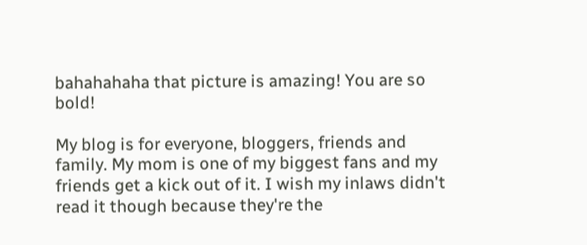bahahahaha that picture is amazing! You are so bold!

My blog is for everyone, bloggers, friends and family. My mom is one of my biggest fans and my friends get a kick out of it. I wish my inlaws didn't read it though because they're the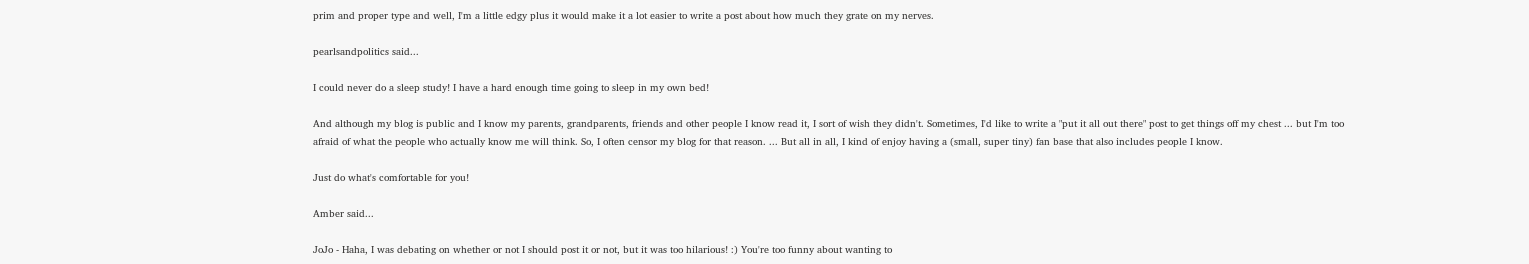prim and proper type and well, I'm a little edgy plus it would make it a lot easier to write a post about how much they grate on my nerves.

pearlsandpolitics said...

I could never do a sleep study! I have a hard enough time going to sleep in my own bed!

And although my blog is public and I know my parents, grandparents, friends and other people I know read it, I sort of wish they didn't. Sometimes, I'd like to write a "put it all out there" post to get things off my chest ... but I'm too afraid of what the people who actually know me will think. So, I often censor my blog for that reason. ... But all in all, I kind of enjoy having a (small, super tiny) fan base that also includes people I know.

Just do what's comfortable for you!

Amber said...

JoJo - Haha, I was debating on whether or not I should post it or not, but it was too hilarious! :) You're too funny about wanting to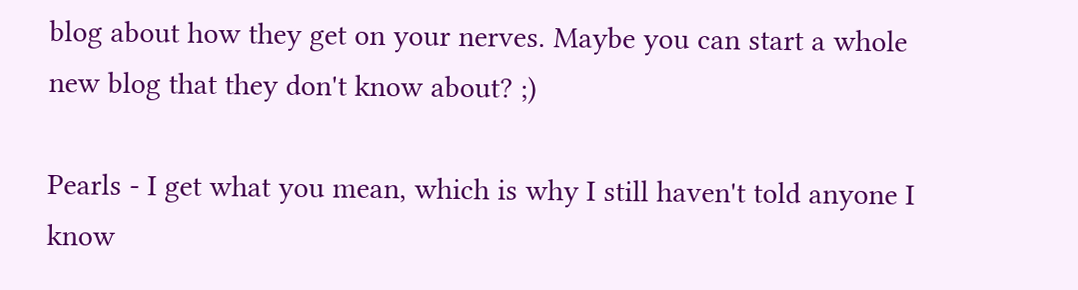blog about how they get on your nerves. Maybe you can start a whole new blog that they don't know about? ;)

Pearls - I get what you mean, which is why I still haven't told anyone I know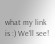what my link is :) We'll see!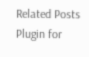Related Posts Plugin for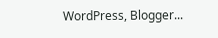WordPress, Blogger...